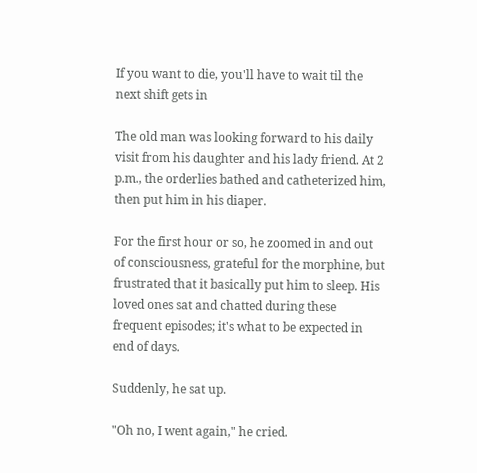If you want to die, you'll have to wait til the next shift gets in

The old man was looking forward to his daily visit from his daughter and his lady friend. At 2 p.m., the orderlies bathed and catheterized him, then put him in his diaper.

For the first hour or so, he zoomed in and out of consciousness, grateful for the morphine, but frustrated that it basically put him to sleep. His loved ones sat and chatted during these frequent episodes; it's what to be expected in end of days.

Suddenly, he sat up.

"Oh no, I went again," he cried.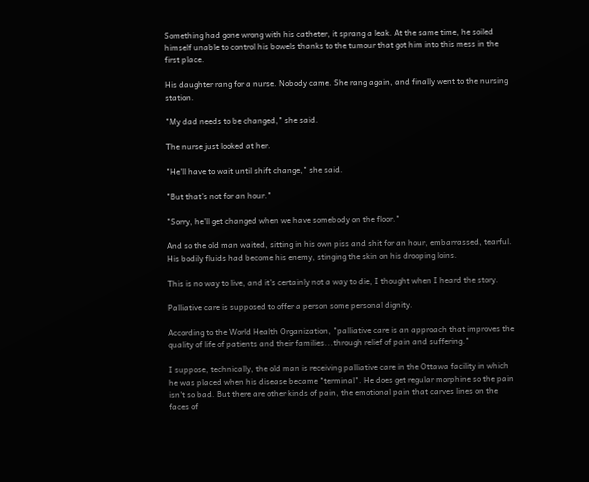Something had gone wrong with his catheter, it sprang a leak. At the same time, he soiled himself unable to control his bowels thanks to the tumour that got him into this mess in the first place.

His daughter rang for a nurse. Nobody came. She rang again, and finally went to the nursing station.

"My dad needs to be changed," she said.

The nurse just looked at her.

"He'll have to wait until shift change," she said.

"But that's not for an hour."

"Sorry, he'll get changed when we have somebody on the floor."

And so the old man waited, sitting in his own piss and shit for an hour, embarrassed, tearful. His bodily fluids had become his enemy, stinging the skin on his drooping loins.

This is no way to live, and it's certainly not a way to die, I thought when I heard the story.

Palliative care is supposed to offer a person some personal dignity.

According to the World Health Organization, "palliative care is an approach that improves the quality of life of patients and their families...through relief of pain and suffering."

I suppose, technically, the old man is receiving palliative care in the Ottawa facility in which he was placed when his disease became "terminal". He does get regular morphine so the pain isn't so bad. But there are other kinds of pain, the emotional pain that carves lines on the faces of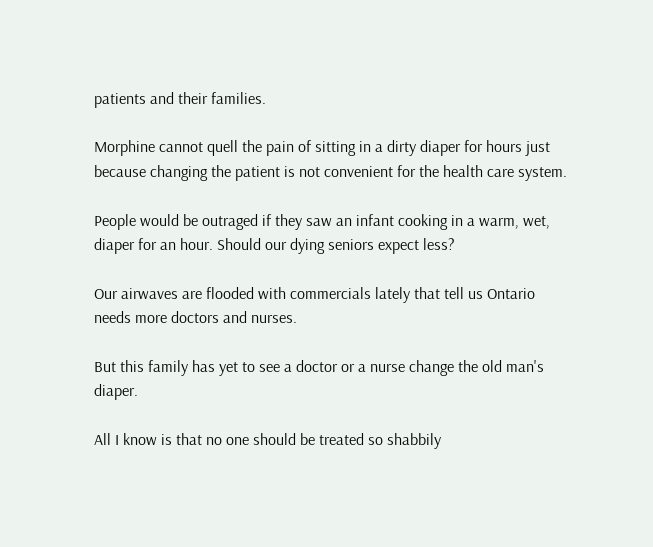patients and their families.

Morphine cannot quell the pain of sitting in a dirty diaper for hours just because changing the patient is not convenient for the health care system.

People would be outraged if they saw an infant cooking in a warm, wet, diaper for an hour. Should our dying seniors expect less?

Our airwaves are flooded with commercials lately that tell us Ontario needs more doctors and nurses.

But this family has yet to see a doctor or a nurse change the old man's diaper.

All I know is that no one should be treated so shabbily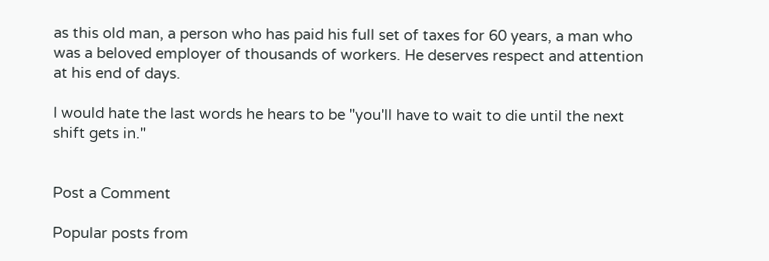as this old man, a person who has paid his full set of taxes for 60 years, a man who was a beloved employer of thousands of workers. He deserves respect and attention at his end of days.

I would hate the last words he hears to be "you'll have to wait to die until the next shift gets in."


Post a Comment

Popular posts from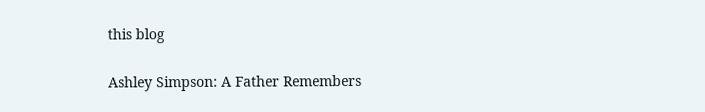this blog

Ashley Simpson: A Father Remembers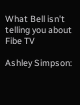What Bell isn't telling you about Fibe TV

Ashley Simpson: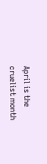April is the cruelist month